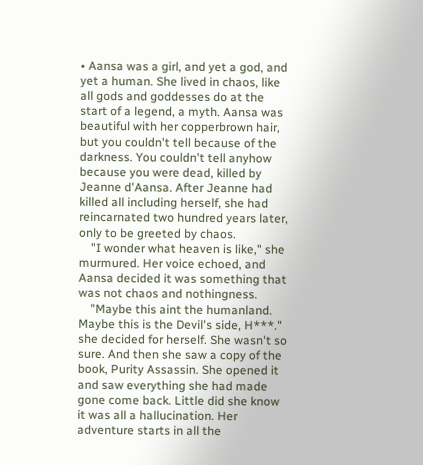• Aansa was a girl, and yet a god, and yet a human. She lived in chaos, like all gods and goddesses do at the start of a legend, a myth. Aansa was beautiful with her copperbrown hair, but you couldn't tell because of the darkness. You couldn't tell anyhow because you were dead, killed by Jeanne d'Aansa. After Jeanne had killed all including herself, she had reincarnated two hundred years later, only to be greeted by chaos.
    "I wonder what heaven is like," she murmured. Her voice echoed, and Aansa decided it was something that was not chaos and nothingness.
    "Maybe this aint the humanland. Maybe this is the Devil's side, H***." she decided for herself. She wasn't so sure. And then she saw a copy of the book, Purity Assassin. She opened it and saw everything she had made gone come back. Little did she know it was all a hallucination. Her adventure starts in all the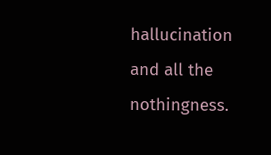hallucination and all the nothingness.